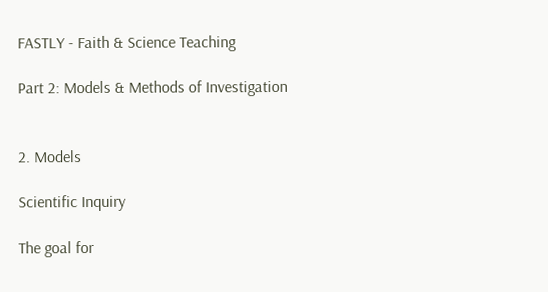FASTLY - Faith & Science Teaching

Part 2: Models & Methods of Investigation


2. Models

Scientific Inquiry

The goal for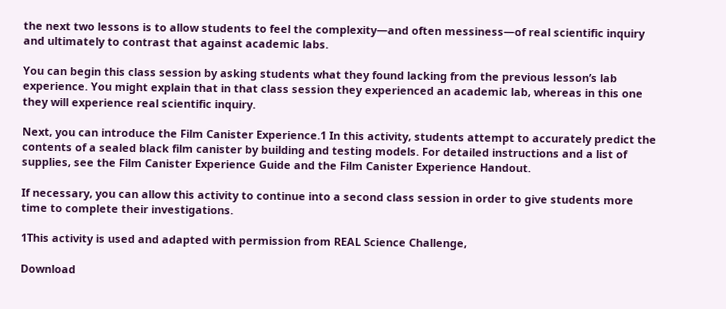the next two lessons is to allow students to feel the complexity—and often messiness—of real scientific inquiry and ultimately to contrast that against academic labs.

You can begin this class session by asking students what they found lacking from the previous lesson’s lab experience. You might explain that in that class session they experienced an academic lab, whereas in this one they will experience real scientific inquiry.

Next, you can introduce the Film Canister Experience.1 In this activity, students attempt to accurately predict the contents of a sealed black film canister by building and testing models. For detailed instructions and a list of supplies, see the Film Canister Experience Guide and the Film Canister Experience Handout.

If necessary, you can allow this activity to continue into a second class session in order to give students more time to complete their investigations.

1This activity is used and adapted with permission from REAL Science Challenge,

Download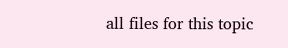all files for this topic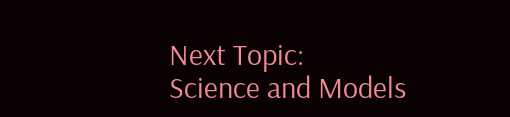Next Topic:
Science and Models